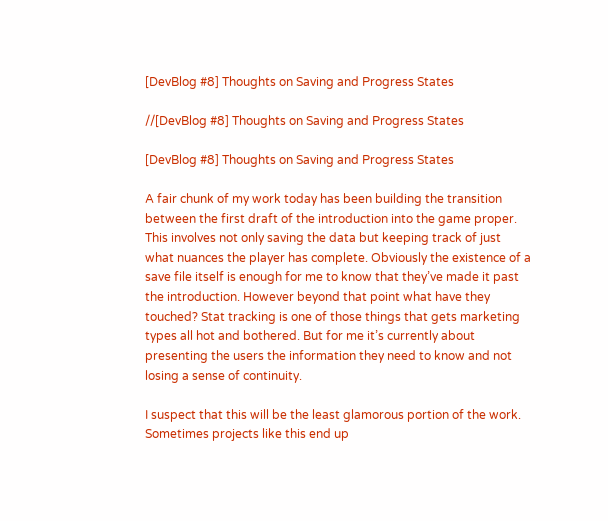[DevBlog #8] Thoughts on Saving and Progress States

//[DevBlog #8] Thoughts on Saving and Progress States

[DevBlog #8] Thoughts on Saving and Progress States

A fair chunk of my work today has been building the transition between the first draft of the introduction into the game proper. This involves not only saving the data but keeping track of just what nuances the player has complete. Obviously the existence of a save file itself is enough for me to know that they’ve made it past the introduction. However beyond that point what have they touched? Stat tracking is one of those things that gets marketing types all hot and bothered. But for me it’s currently about presenting the users the information they need to know and not losing a sense of continuity.

I suspect that this will be the least glamorous portion of the work. Sometimes projects like this end up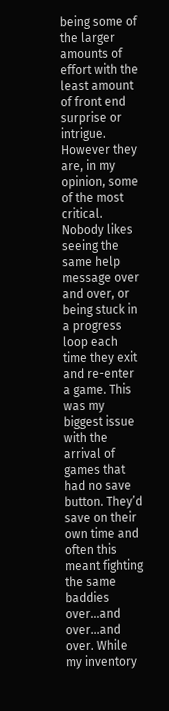being some of the larger amounts of effort with the least amount of front end surprise or intrigue. However they are, in my opinion, some of the most critical. Nobody likes seeing the same help message over and over, or being stuck in a progress loop each time they exit and re-enter a game. This was my biggest issue with the arrival of games that had no save button. They’d save on their own time and often this meant fighting the same baddies over…and over…and over. While my inventory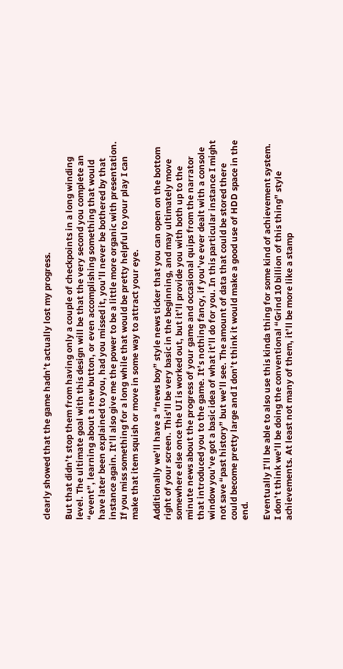clearly showed that the game hadn’t actually lost my progress.

But that didn’t stop them from having only a couple of checkpoints in a long winding level. The ultimate goal with this design will be that the very second you complete an “event”, learning about a new button, or even accomplishing something that would have later been explained to you, had you missed it, you’ll never be bothered by that instance again. It’ll also give me the power to be a little more organic with presentation. If you miss something for a long while that would be pretty helpful to your play I can make that item squish or move in some way to attract your eye.

Additionally we’ll have a “news boy” style news ticker that you can open on the bottom right of your screen. This’ll be very basic in the beginning, and may ultimately move somewhere else once the UI is worked out, but it’ll provide you with both up to the minute news about the progress of your game and occasional quips from the narrator that introduced you to the game. It’s nothing fancy, if you’ve ever dealt with a console window you’ve got a basic idea of what it’ll do for you. In this particular instance I might not save “past history” but we’ll see. The amount of data that could be stored there could become pretty large and I don’t think it would make a good use of HDD space in the end.

Eventually I’ll be able to also use this kinda thing for some kind of achievement system. I don’t think we’ll be doing the conventional “Grind 10 billion of this thing” style achievements. At least not many of them, it’ll be more like a stamp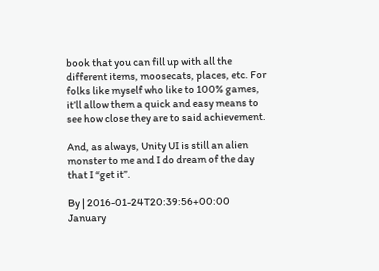book that you can fill up with all the different items, moosecats, places, etc. For folks like myself who like to 100% games, it’ll allow them a quick and easy means to see how close they are to said achievement.

And, as always, Unity UI is still an alien monster to me and I do dream of the day that I “get it”.

By | 2016-01-24T20:39:56+00:00 January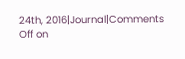24th, 2016|Journal|Comments Off on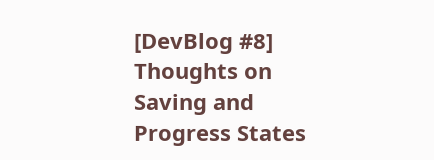[DevBlog #8] Thoughts on Saving and Progress States